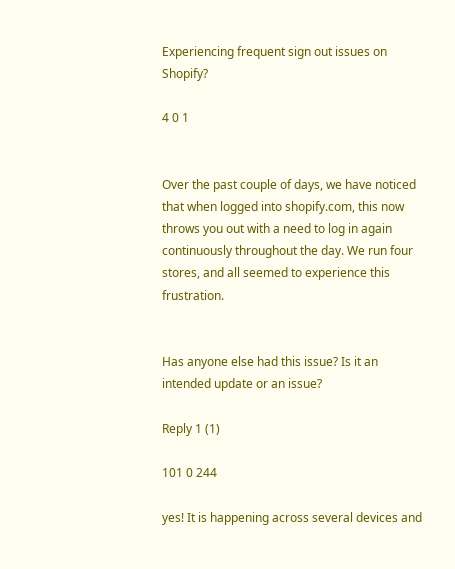Experiencing frequent sign out issues on Shopify?

4 0 1


Over the past couple of days, we have noticed that when logged into shopify.com, this now throws you out with a need to log in again continuously throughout the day. We run four stores, and all seemed to experience this frustration.


Has anyone else had this issue? Is it an intended update or an issue?

Reply 1 (1)

101 0 244

yes! It is happening across several devices and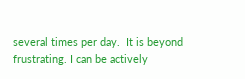several times per day.  It is beyond frustrating. I can be actively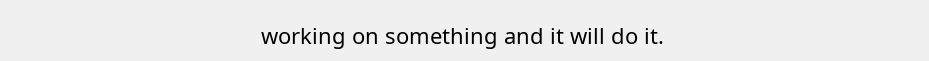working on something and it will do it.